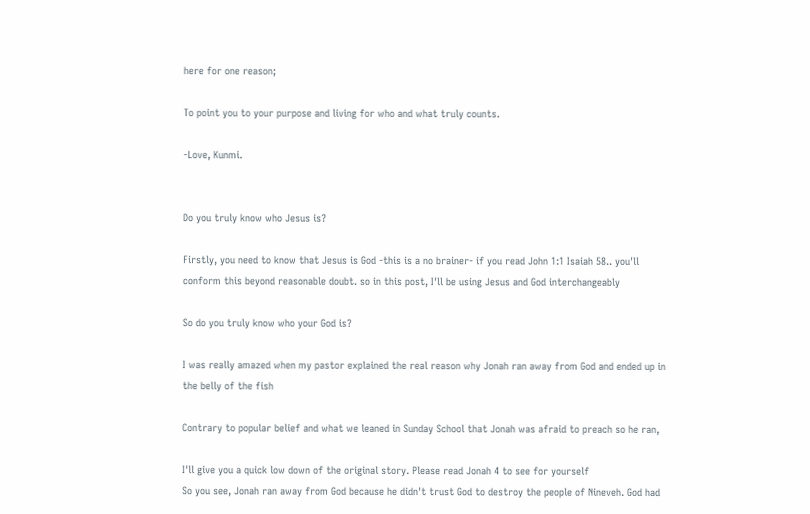here for one reason;

To point you to your purpose and living for who and what truly counts.

-Love, Kunmi.


Do you truly know who Jesus is?

Firstly, you need to know that Jesus is God -this is a no brainer- if you read John 1:1 Isaiah 58.. you'll conform this beyond reasonable doubt. so in this post, I'll be using Jesus and God interchangeably

So do you truly know who your God is?

I was really amazed when my pastor explained the real reason why Jonah ran away from God and ended up in the belly of the fish

Contrary to popular belief and what we leaned in Sunday School that Jonah was afraid to preach so he ran,

I'll give you a quick low down of the original story. Please read Jonah 4 to see for yourself
So you see, Jonah ran away from God because he didn't trust God to destroy the people of Nineveh. God had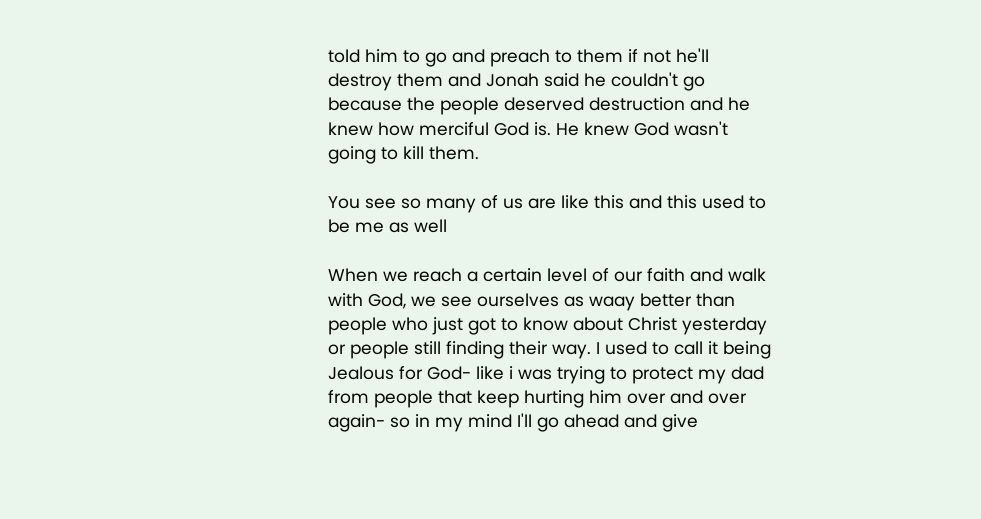told him to go and preach to them if not he'll destroy them and Jonah said he couldn't go because the people deserved destruction and he knew how merciful God is. He knew God wasn't going to kill them.

You see so many of us are like this and this used to be me as well

When we reach a certain level of our faith and walk with God, we see ourselves as waay better than people who just got to know about Christ yesterday or people still finding their way. I used to call it being Jealous for God- like i was trying to protect my dad from people that keep hurting him over and over again- so in my mind I'll go ahead and give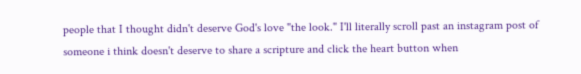people that I thought didn't deserve God's love "the look." I'll literally scroll past an instagram post of someone i think doesn't deserve to share a scripture and click the heart button when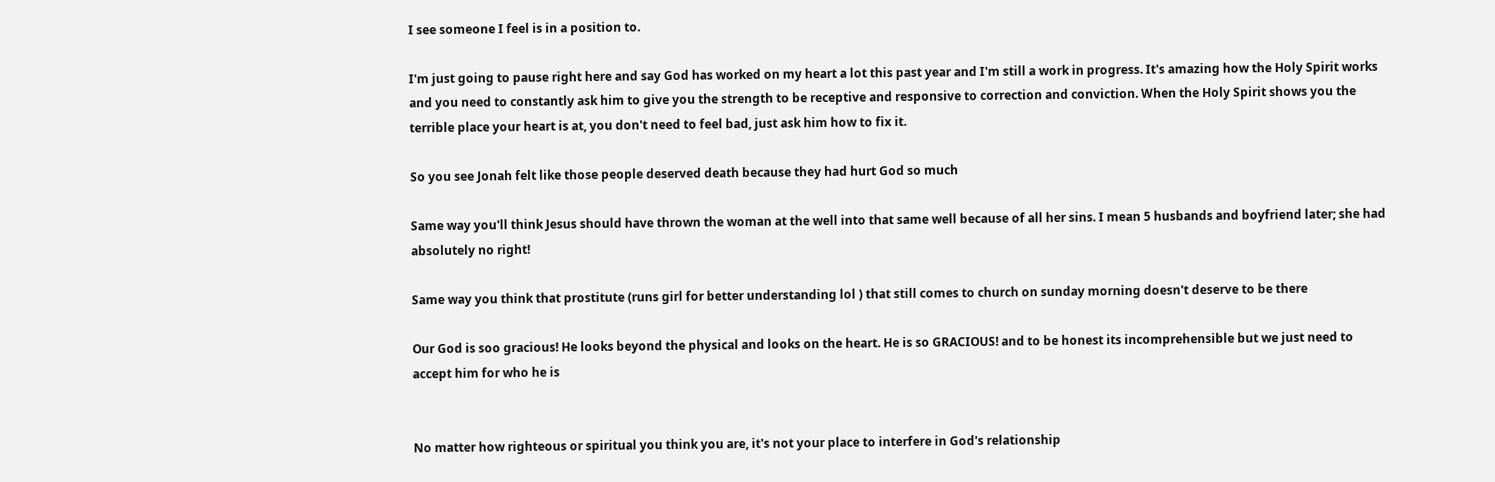I see someone I feel is in a position to.

I'm just going to pause right here and say God has worked on my heart a lot this past year and I'm still a work in progress. It's amazing how the Holy Spirit works and you need to constantly ask him to give you the strength to be receptive and responsive to correction and conviction. When the Holy Spirit shows you the terrible place your heart is at, you don't need to feel bad, just ask him how to fix it.

So you see Jonah felt like those people deserved death because they had hurt God so much

Same way you'll think Jesus should have thrown the woman at the well into that same well because of all her sins. I mean 5 husbands and boyfriend later; she had absolutely no right!

Same way you think that prostitute (runs girl for better understanding lol ) that still comes to church on sunday morning doesn't deserve to be there

Our God is soo gracious! He looks beyond the physical and looks on the heart. He is so GRACIOUS! and to be honest its incomprehensible but we just need to accept him for who he is


No matter how righteous or spiritual you think you are, it's not your place to interfere in God's relationship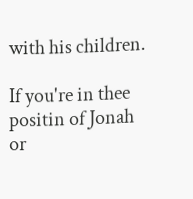with his children.

If you're in thee positin of Jonah or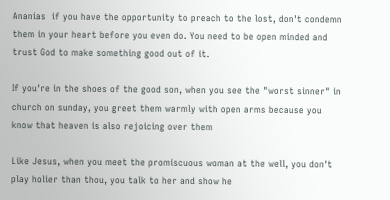Ananias  if you have the opportunity to preach to the lost, don't condemn them in your heart before you even do. You need to be open minded and trust God to make something good out of it.

If you're in the shoes of the good son, when you see the "worst sinner" in church on sunday, you greet them warmly with open arms because you know that heaven is also rejoicing over them

Like Jesus, when you meet the promiscuous woman at the well, you don't play holier than thou, you talk to her and show he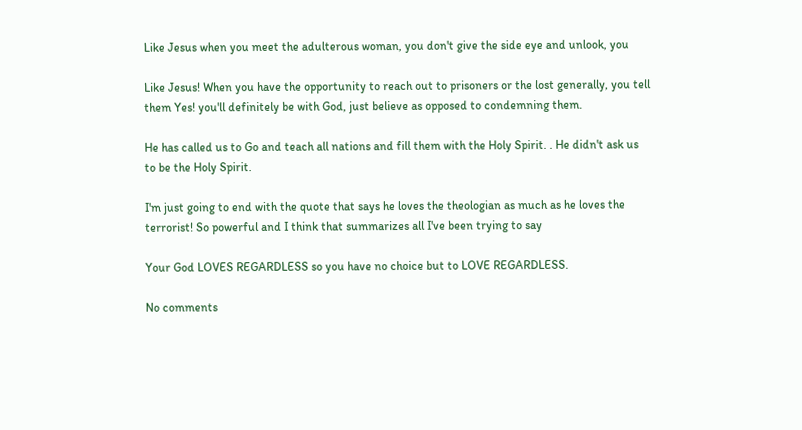Like Jesus when you meet the adulterous woman, you don't give the side eye and unlook, you

Like Jesus! When you have the opportunity to reach out to prisoners or the lost generally, you tell them Yes! you'll definitely be with God, just believe as opposed to condemning them.

He has called us to Go and teach all nations and fill them with the Holy Spirit. . He didn't ask us to be the Holy Spirit.

I'm just going to end with the quote that says he loves the theologian as much as he loves the terrorist! So powerful and I think that summarizes all I've been trying to say

Your God LOVES REGARDLESS so you have no choice but to LOVE REGARDLESS.

No comments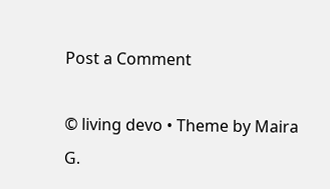Post a Comment

© living devo • Theme by Maira G.